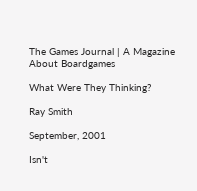The Games Journal | A Magazine About Boardgames

What Were They Thinking?

Ray Smith

September, 2001

Isn't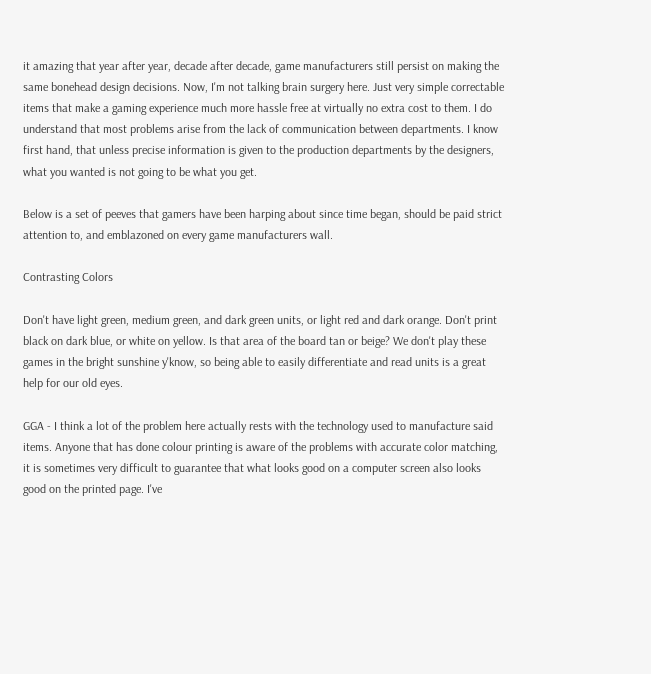it amazing that year after year, decade after decade, game manufacturers still persist on making the same bonehead design decisions. Now, I'm not talking brain surgery here. Just very simple correctable items that make a gaming experience much more hassle free at virtually no extra cost to them. I do understand that most problems arise from the lack of communication between departments. I know first hand, that unless precise information is given to the production departments by the designers, what you wanted is not going to be what you get.

Below is a set of peeves that gamers have been harping about since time began, should be paid strict attention to, and emblazoned on every game manufacturers wall.

Contrasting Colors

Don't have light green, medium green, and dark green units, or light red and dark orange. Don't print black on dark blue, or white on yellow. Is that area of the board tan or beige? We don't play these games in the bright sunshine y'know, so being able to easily differentiate and read units is a great help for our old eyes.

GGA - I think a lot of the problem here actually rests with the technology used to manufacture said items. Anyone that has done colour printing is aware of the problems with accurate color matching, it is sometimes very difficult to guarantee that what looks good on a computer screen also looks good on the printed page. I've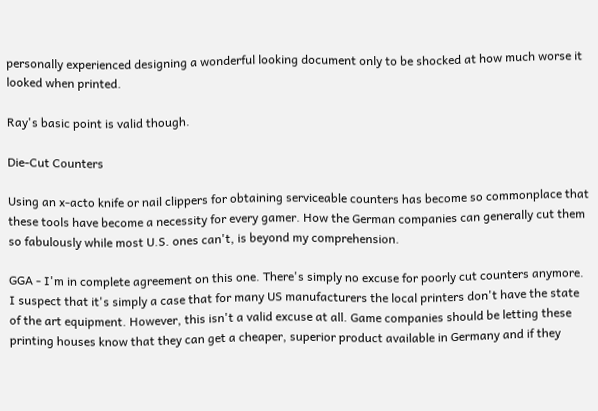personally experienced designing a wonderful looking document only to be shocked at how much worse it looked when printed.

Ray's basic point is valid though.

Die-Cut Counters

Using an x-acto knife or nail clippers for obtaining serviceable counters has become so commonplace that these tools have become a necessity for every gamer. How the German companies can generally cut them so fabulously while most U.S. ones can't, is beyond my comprehension.

GGA - I'm in complete agreement on this one. There's simply no excuse for poorly cut counters anymore. I suspect that it's simply a case that for many US manufacturers the local printers don't have the state of the art equipment. However, this isn't a valid excuse at all. Game companies should be letting these printing houses know that they can get a cheaper, superior product available in Germany and if they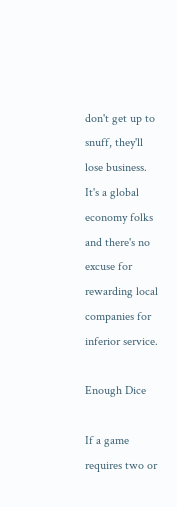don't get up to snuff, they'll lose business. It's a global economy folks and there's no excuse for rewarding local companies for inferior service.

Enough Dice

If a game requires two or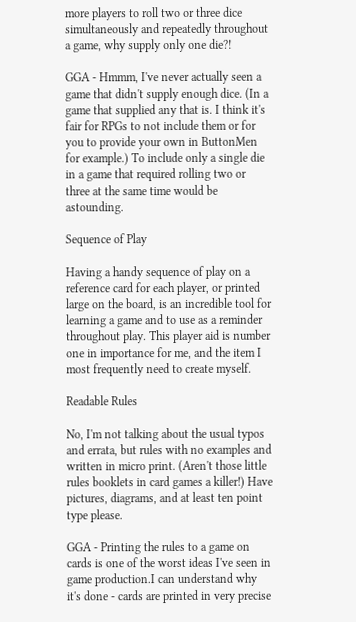more players to roll two or three dice simultaneously and repeatedly throughout a game, why supply only one die?!

GGA - Hmmm, I've never actually seen a game that didn't supply enough dice. (In a game that supplied any that is. I think it's fair for RPGs to not include them or for you to provide your own in ButtonMen for example.) To include only a single die in a game that required rolling two or three at the same time would be astounding.

Sequence of Play

Having a handy sequence of play on a reference card for each player, or printed large on the board, is an incredible tool for learning a game and to use as a reminder throughout play. This player aid is number one in importance for me, and the item I most frequently need to create myself.

Readable Rules

No, I'm not talking about the usual typos and errata, but rules with no examples and written in micro print. (Aren't those little rules booklets in card games a killer!) Have pictures, diagrams, and at least ten point type please.

GGA - Printing the rules to a game on cards is one of the worst ideas I've seen in game production.I can understand why it's done - cards are printed in very precise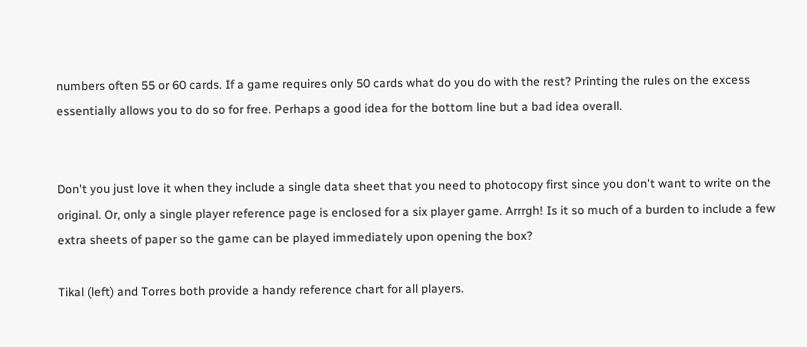numbers often 55 or 60 cards. If a game requires only 50 cards what do you do with the rest? Printing the rules on the excess essentially allows you to do so for free. Perhaps a good idea for the bottom line but a bad idea overall.


Don't you just love it when they include a single data sheet that you need to photocopy first since you don't want to write on the original. Or, only a single player reference page is enclosed for a six player game. Arrrgh! Is it so much of a burden to include a few extra sheets of paper so the game can be played immediately upon opening the box?

Tikal (left) and Torres both provide a handy reference chart for all players.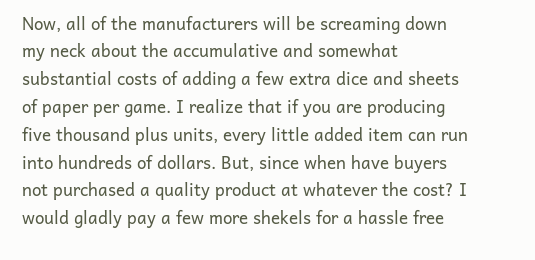Now, all of the manufacturers will be screaming down my neck about the accumulative and somewhat substantial costs of adding a few extra dice and sheets of paper per game. I realize that if you are producing five thousand plus units, every little added item can run into hundreds of dollars. But, since when have buyers not purchased a quality product at whatever the cost? I would gladly pay a few more shekels for a hassle free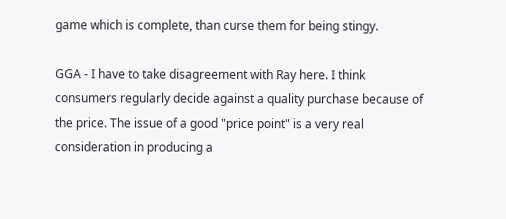game which is complete, than curse them for being stingy.

GGA - I have to take disagreement with Ray here. I think consumers regularly decide against a quality purchase because of the price. The issue of a good "price point" is a very real consideration in producing a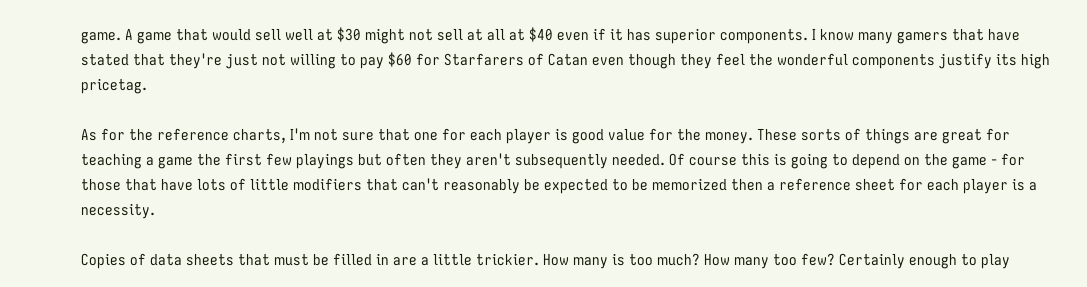game. A game that would sell well at $30 might not sell at all at $40 even if it has superior components. I know many gamers that have stated that they're just not willing to pay $60 for Starfarers of Catan even though they feel the wonderful components justify its high pricetag.

As for the reference charts, I'm not sure that one for each player is good value for the money. These sorts of things are great for teaching a game the first few playings but often they aren't subsequently needed. Of course this is going to depend on the game - for those that have lots of little modifiers that can't reasonably be expected to be memorized then a reference sheet for each player is a necessity.

Copies of data sheets that must be filled in are a little trickier. How many is too much? How many too few? Certainly enough to play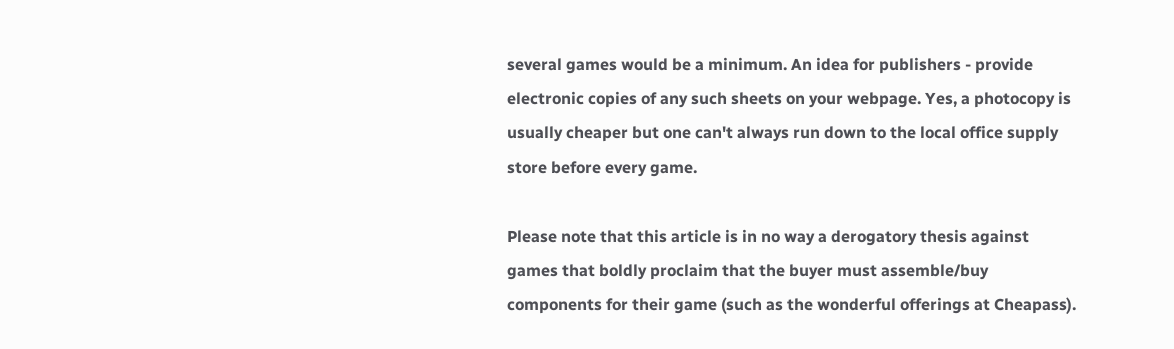several games would be a minimum. An idea for publishers - provide electronic copies of any such sheets on your webpage. Yes, a photocopy is usually cheaper but one can't always run down to the local office supply store before every game.

Please note that this article is in no way a derogatory thesis against games that boldly proclaim that the buyer must assemble/buy components for their game (such as the wonderful offerings at Cheapass).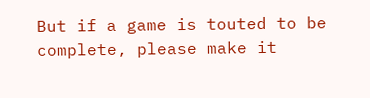But if a game is touted to be complete, please make it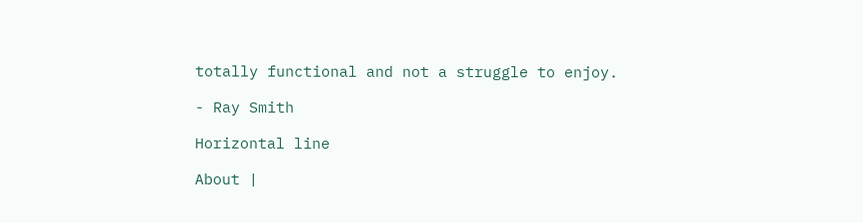totally functional and not a struggle to enjoy.

- Ray Smith

Horizontal line

About |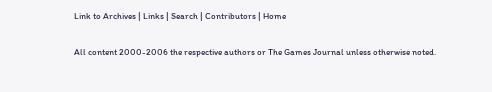Link to Archives | Links | Search | Contributors | Home

All content 2000-2006 the respective authors or The Games Journal unless otherwise noted.